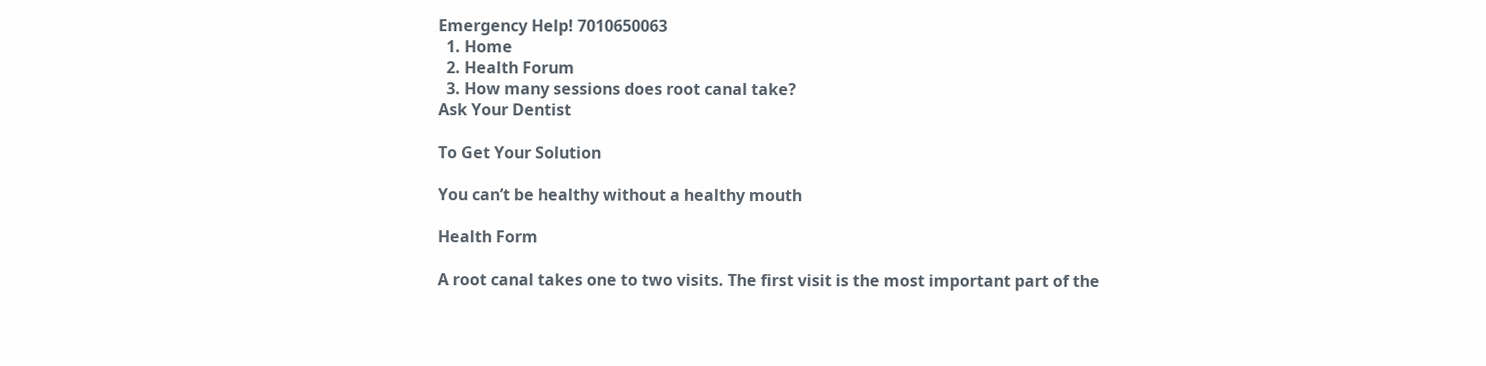Emergency Help! 7010650063
  1. Home
  2. Health Forum
  3. How many sessions does root canal take?
Ask Your Dentist

To Get Your Solution

You can’t be healthy without a healthy mouth

Health Form

A root canal takes one to two visits. The first visit is the most important part of the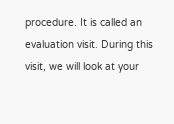procedure. It is called an evaluation visit. During this visit, we will look at your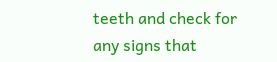teeth and check for any signs that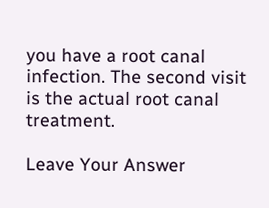you have a root canal infection. The second visit is the actual root canal treatment.

Leave Your Answer